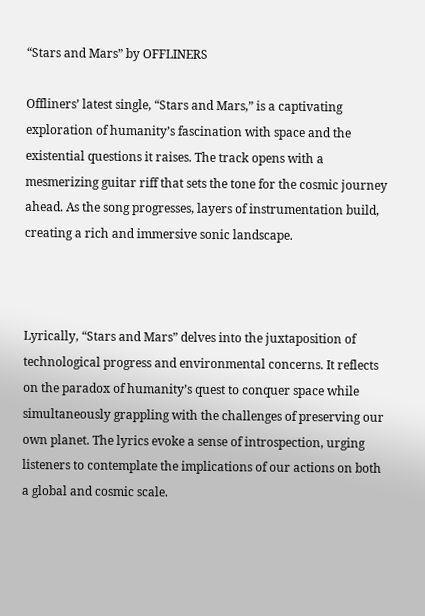“Stars and Mars” by OFFLINERS

Offliners’ latest single, “Stars and Mars,” is a captivating exploration of humanity’s fascination with space and the existential questions it raises. The track opens with a mesmerizing guitar riff that sets the tone for the cosmic journey ahead. As the song progresses, layers of instrumentation build, creating a rich and immersive sonic landscape.



Lyrically, “Stars and Mars” delves into the juxtaposition of technological progress and environmental concerns. It reflects on the paradox of humanity’s quest to conquer space while simultaneously grappling with the challenges of preserving our own planet. The lyrics evoke a sense of introspection, urging listeners to contemplate the implications of our actions on both a global and cosmic scale.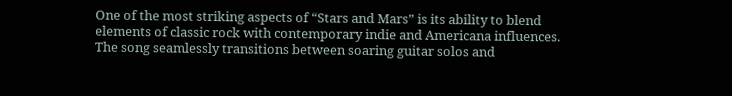One of the most striking aspects of “Stars and Mars” is its ability to blend elements of classic rock with contemporary indie and Americana influences. The song seamlessly transitions between soaring guitar solos and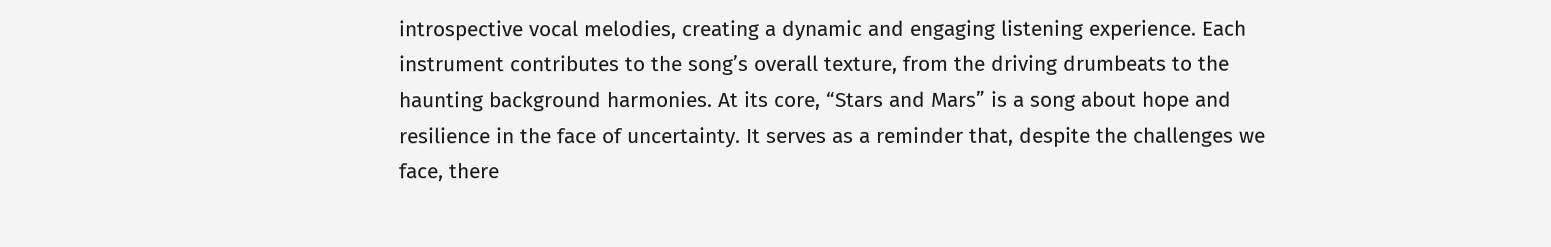introspective vocal melodies, creating a dynamic and engaging listening experience. Each instrument contributes to the song’s overall texture, from the driving drumbeats to the haunting background harmonies. At its core, “Stars and Mars” is a song about hope and resilience in the face of uncertainty. It serves as a reminder that, despite the challenges we face, there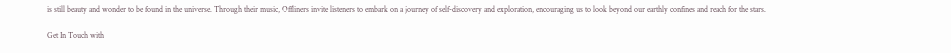is still beauty and wonder to be found in the universe. Through their music, Offliners invite listeners to embark on a journey of self-discovery and exploration, encouraging us to look beyond our earthly confines and reach for the stars.

Get In Touch with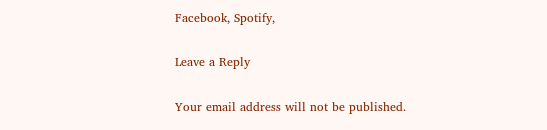Facebook, Spotify,

Leave a Reply

Your email address will not be published.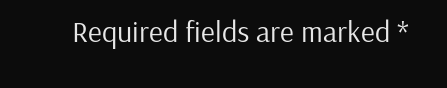Required fields are marked *